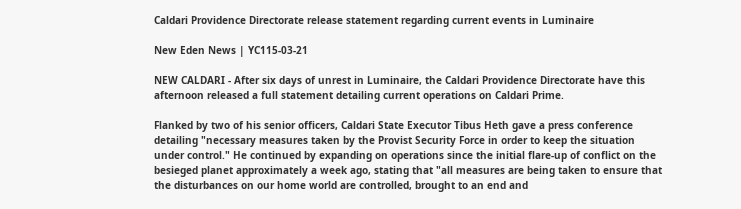Caldari Providence Directorate release statement regarding current events in Luminaire

New Eden News | YC115-03-21

NEW CALDARI - After six days of unrest in Luminaire, the Caldari Providence Directorate have this afternoon released a full statement detailing current operations on Caldari Prime.

Flanked by two of his senior officers, Caldari State Executor Tibus Heth gave a press conference detailing "necessary measures taken by the Provist Security Force in order to keep the situation under control." He continued by expanding on operations since the initial flare-up of conflict on the besieged planet approximately a week ago, stating that "all measures are being taken to ensure that the disturbances on our home world are controlled, brought to an end and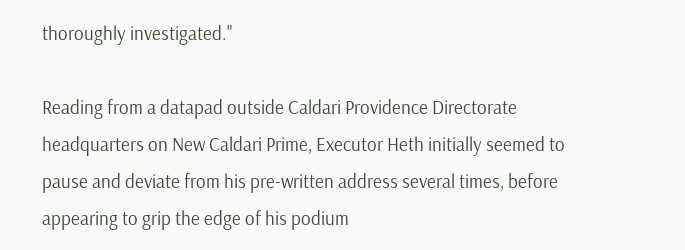thoroughly investigated."

Reading from a datapad outside Caldari Providence Directorate headquarters on New Caldari Prime, Executor Heth initially seemed to pause and deviate from his pre-written address several times, before appearing to grip the edge of his podium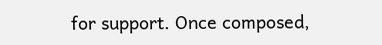for support. Once composed,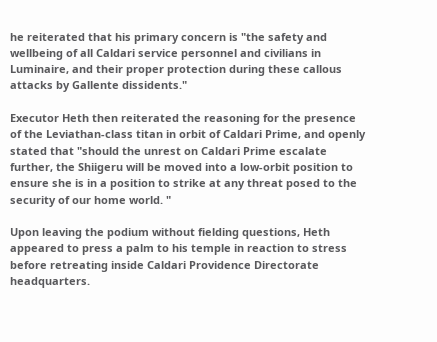he reiterated that his primary concern is "the safety and wellbeing of all Caldari service personnel and civilians in Luminaire, and their proper protection during these callous attacks by Gallente dissidents."

Executor Heth then reiterated the reasoning for the presence of the Leviathan-class titan in orbit of Caldari Prime, and openly stated that "should the unrest on Caldari Prime escalate further, the Shiigeru will be moved into a low-orbit position to ensure she is in a position to strike at any threat posed to the security of our home world. "

Upon leaving the podium without fielding questions, Heth appeared to press a palm to his temple in reaction to stress before retreating inside Caldari Providence Directorate headquarters.